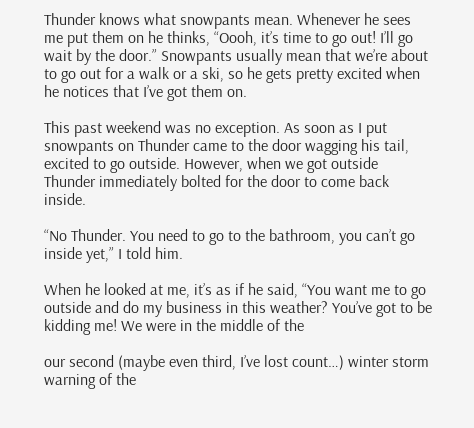Thunder knows what snowpants mean. Whenever he sees me put them on he thinks, “Oooh, it’s time to go out! I’ll go wait by the door.” Snowpants usually mean that we’re about to go out for a walk or a ski, so he gets pretty excited when he notices that I’ve got them on.

This past weekend was no exception. As soon as I put snowpants on Thunder came to the door wagging his tail, excited to go outside. However, when we got outside Thunder immediately bolted for the door to come back inside.

“No Thunder. You need to go to the bathroom, you can’t go inside yet,” I told him.

When he looked at me, it’s as if he said, “You want me to go outside and do my business in this weather? You’ve got to be kidding me! We were in the middle of the

our second (maybe even third, I’ve lost count…) winter storm warning of the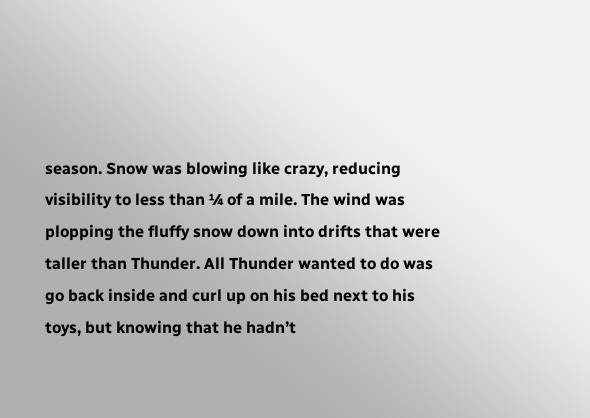season. Snow was blowing like crazy, reducing visibility to less than ¼ of a mile. The wind was plopping the fluffy snow down into drifts that were taller than Thunder. All Thunder wanted to do was go back inside and curl up on his bed next to his toys, but knowing that he hadn’t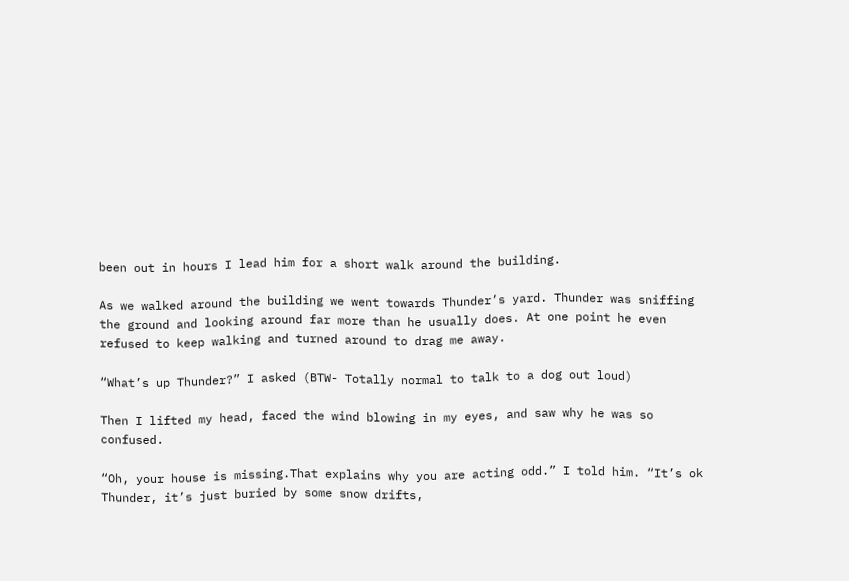been out in hours I lead him for a short walk around the building.

As we walked around the building we went towards Thunder’s yard. Thunder was sniffing the ground and looking around far more than he usually does. At one point he even refused to keep walking and turned around to drag me away.

“What’s up Thunder?” I asked (BTW- Totally normal to talk to a dog out loud)

Then I lifted my head, faced the wind blowing in my eyes, and saw why he was so confused.

“Oh, your house is missing.That explains why you are acting odd.” I told him. “It’s ok Thunder, it’s just buried by some snow drifts,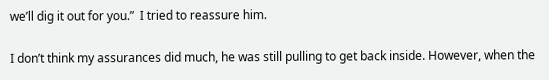we’ll dig it out for you.”  I tried to reassure him.

I don’t think my assurances did much, he was still pulling to get back inside. However, when the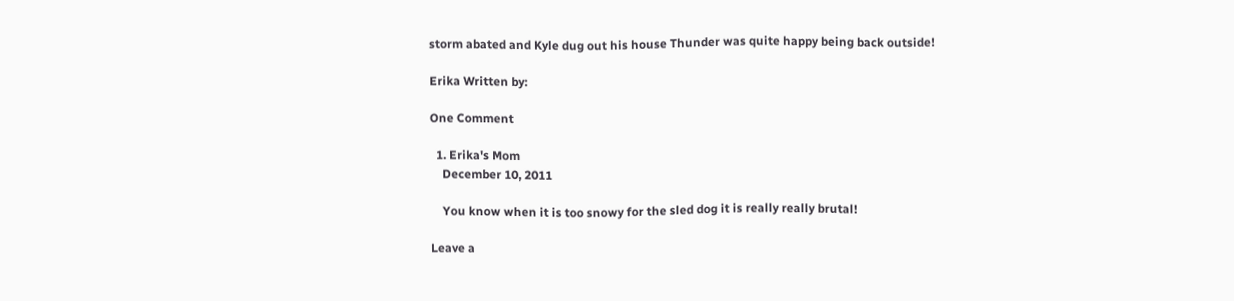storm abated and Kyle dug out his house Thunder was quite happy being back outside!

Erika Written by:

One Comment

  1. Erika's Mom
    December 10, 2011

    You know when it is too snowy for the sled dog it is really really brutal!

Leave a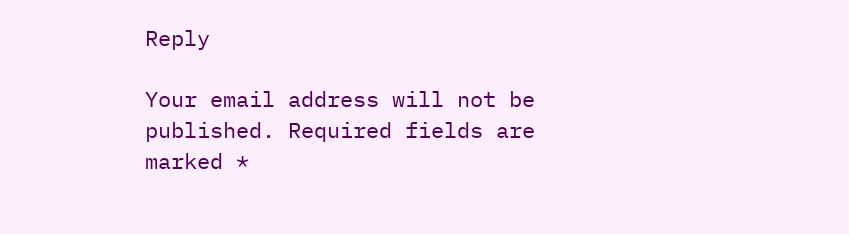Reply

Your email address will not be published. Required fields are marked *